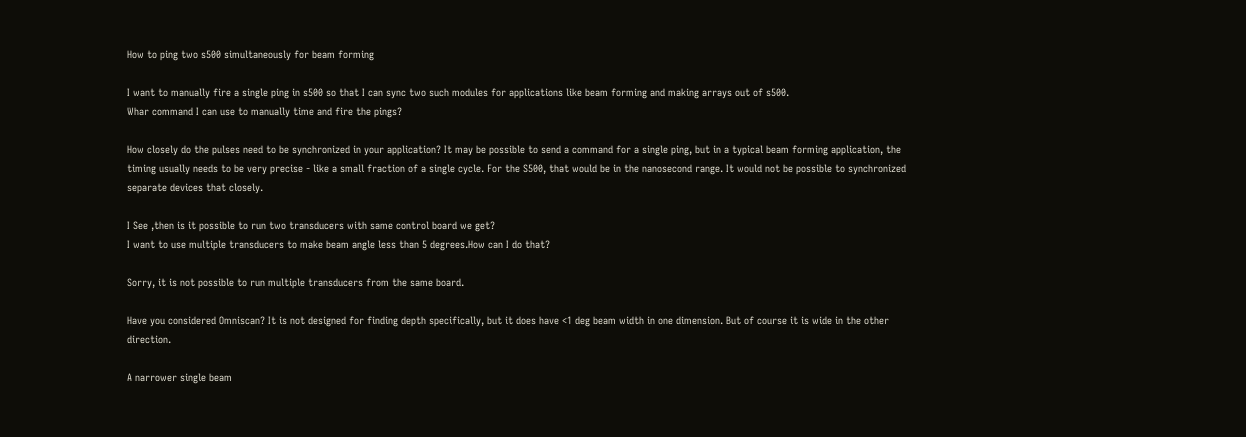How to ping two s500 simultaneously for beam forming

I want to manually fire a single ping in s500 so that I can sync two such modules for applications like beam forming and making arrays out of s500.
Whar command I can use to manually time and fire the pings?

How closely do the pulses need to be synchronized in your application? It may be possible to send a command for a single ping, but in a typical beam forming application, the timing usually needs to be very precise - like a small fraction of a single cycle. For the S500, that would be in the nanosecond range. It would not be possible to synchronized separate devices that closely.

I See ,then is it possible to run two transducers with same control board we get?
I want to use multiple transducers to make beam angle less than 5 degrees.How can I do that?

Sorry, it is not possible to run multiple transducers from the same board.

Have you considered Omniscan? It is not designed for finding depth specifically, but it does have <1 deg beam width in one dimension. But of course it is wide in the other direction.

A narrower single beam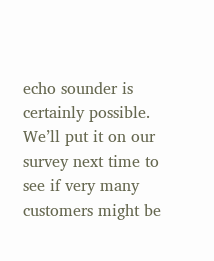echo sounder is certainly possible. We’ll put it on our survey next time to see if very many customers might be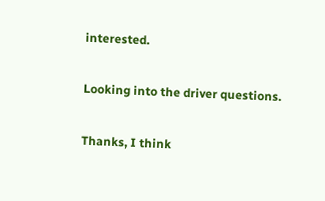interested.

Looking into the driver questions.

Thanks, I think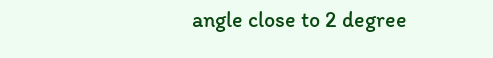angle close to 2 degree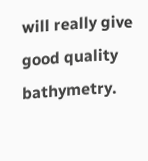will really give good quality bathymetry.